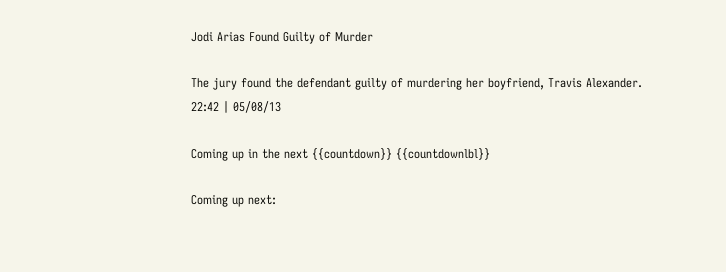Jodi Arias Found Guilty of Murder

The jury found the defendant guilty of murdering her boyfriend, Travis Alexander.
22:42 | 05/08/13

Coming up in the next {{countdown}} {{countdownlbl}}

Coming up next: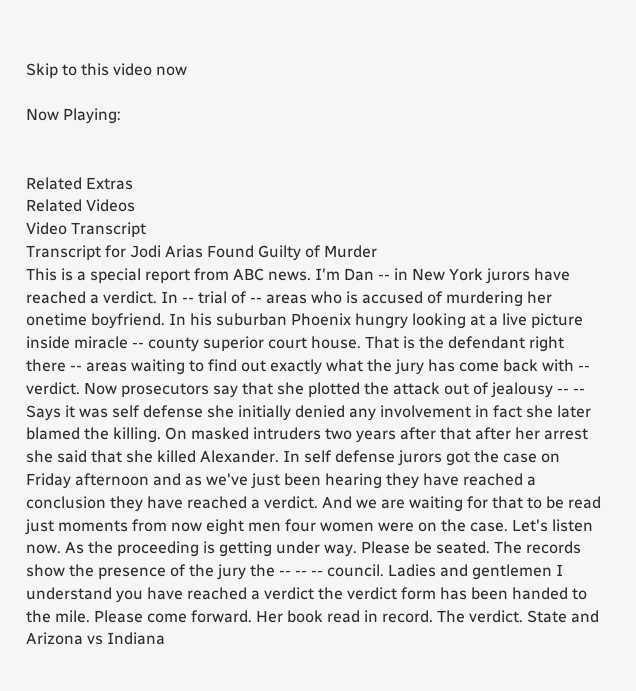Skip to this video now

Now Playing:


Related Extras
Related Videos
Video Transcript
Transcript for Jodi Arias Found Guilty of Murder
This is a special report from ABC news. I'm Dan -- in New York jurors have reached a verdict. In -- trial of -- areas who is accused of murdering her onetime boyfriend. In his suburban Phoenix hungry looking at a live picture inside miracle -- county superior court house. That is the defendant right there -- areas waiting to find out exactly what the jury has come back with -- verdict. Now prosecutors say that she plotted the attack out of jealousy -- -- Says it was self defense she initially denied any involvement in fact she later blamed the killing. On masked intruders two years after that after her arrest she said that she killed Alexander. In self defense jurors got the case on Friday afternoon and as we've just been hearing they have reached a conclusion they have reached a verdict. And we are waiting for that to be read just moments from now eight men four women were on the case. Let's listen now. As the proceeding is getting under way. Please be seated. The records show the presence of the jury the -- -- -- council. Ladies and gentlemen I understand you have reached a verdict the verdict form has been handed to the mile. Please come forward. Her book read in record. The verdict. State and Arizona vs Indiana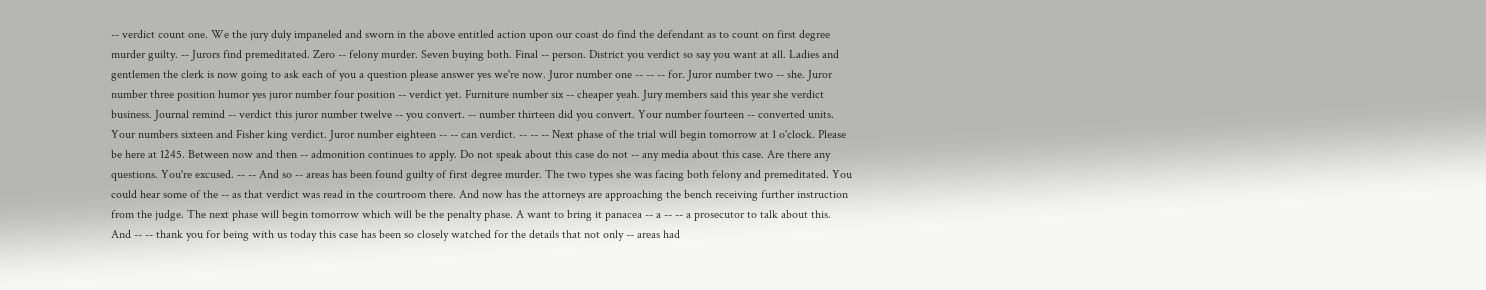-- verdict count one. We the jury duly impaneled and sworn in the above entitled action upon our coast do find the defendant as to count on first degree murder guilty. -- Jurors find premeditated. Zero -- felony murder. Seven buying both. Final -- person. District you verdict so say you want at all. Ladies and gentlemen the clerk is now going to ask each of you a question please answer yes we're now. Juror number one -- -- -- for. Juror number two -- she. Juror number three position humor yes juror number four position -- verdict yet. Furniture number six -- cheaper yeah. Jury members said this year she verdict business. Journal remind -- verdict this juror number twelve -- you convert. -- number thirteen did you convert. Your number fourteen -- converted units. Your numbers sixteen and Fisher king verdict. Juror number eighteen -- -- can verdict. -- -- -- Next phase of the trial will begin tomorrow at 1 o'clock. Please be here at 1245. Between now and then -- admonition continues to apply. Do not speak about this case do not -- any media about this case. Are there any questions. You're excused. -- -- And so -- areas has been found guilty of first degree murder. The two types she was facing both felony and premeditated. You could hear some of the -- as that verdict was read in the courtroom there. And now has the attorneys are approaching the bench receiving further instruction from the judge. The next phase will begin tomorrow which will be the penalty phase. A want to bring it panacea -- a -- -- a prosecutor to talk about this. And -- -- thank you for being with us today this case has been so closely watched for the details that not only -- areas had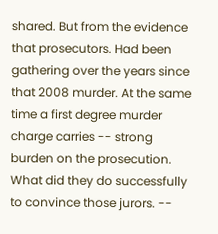shared. But from the evidence that prosecutors. Had been gathering over the years since that 2008 murder. At the same time a first degree murder charge carries -- strong burden on the prosecution. What did they do successfully to convince those jurors. --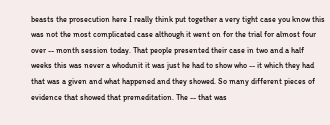beasts the prosecution here I really think put together a very tight case you know this was not the most complicated case although it went on for the trial for almost four over -- month session today. That people presented their case in two and a half weeks this was never a whodunit it was just he had to show who -- it which they had that was a given and what happened and they showed. So many different pieces of evidence that showed that premeditation. The -- that was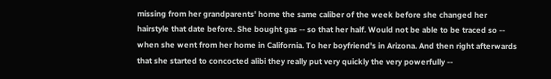missing from her grandparents' home the same caliber of the week before she changed her hairstyle that date before. She bought gas -- so that her half. Would not be able to be traced so -- when she went from her home in California. To her boyfriend's in Arizona. And then right afterwards that she started to concocted alibi they really put very quickly the very powerfully --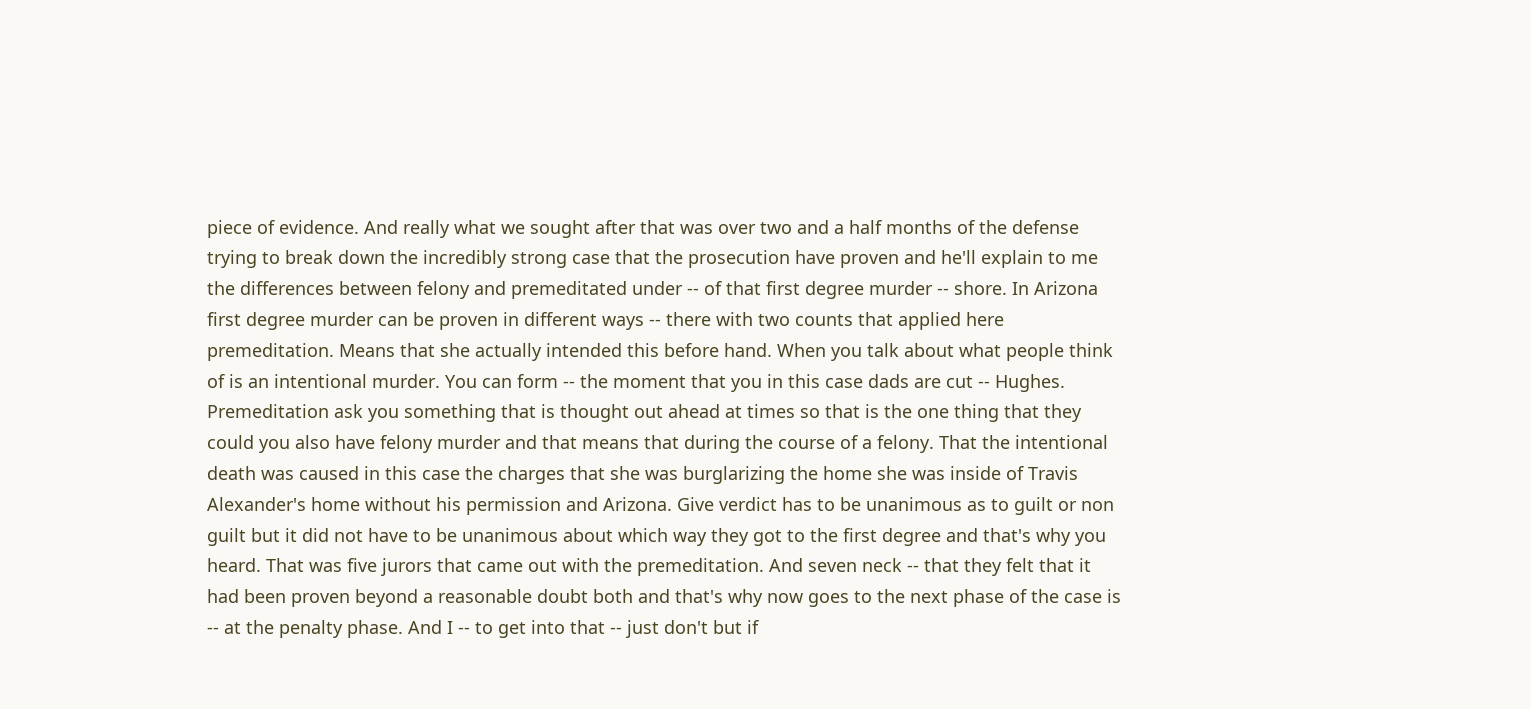piece of evidence. And really what we sought after that was over two and a half months of the defense trying to break down the incredibly strong case that the prosecution have proven and he'll explain to me the differences between felony and premeditated under -- of that first degree murder -- shore. In Arizona first degree murder can be proven in different ways -- there with two counts that applied here premeditation. Means that she actually intended this before hand. When you talk about what people think of is an intentional murder. You can form -- the moment that you in this case dads are cut -- Hughes. Premeditation ask you something that is thought out ahead at times so that is the one thing that they could you also have felony murder and that means that during the course of a felony. That the intentional death was caused in this case the charges that she was burglarizing the home she was inside of Travis Alexander's home without his permission and Arizona. Give verdict has to be unanimous as to guilt or non guilt but it did not have to be unanimous about which way they got to the first degree and that's why you heard. That was five jurors that came out with the premeditation. And seven neck -- that they felt that it had been proven beyond a reasonable doubt both and that's why now goes to the next phase of the case is -- at the penalty phase. And I -- to get into that -- just don't but if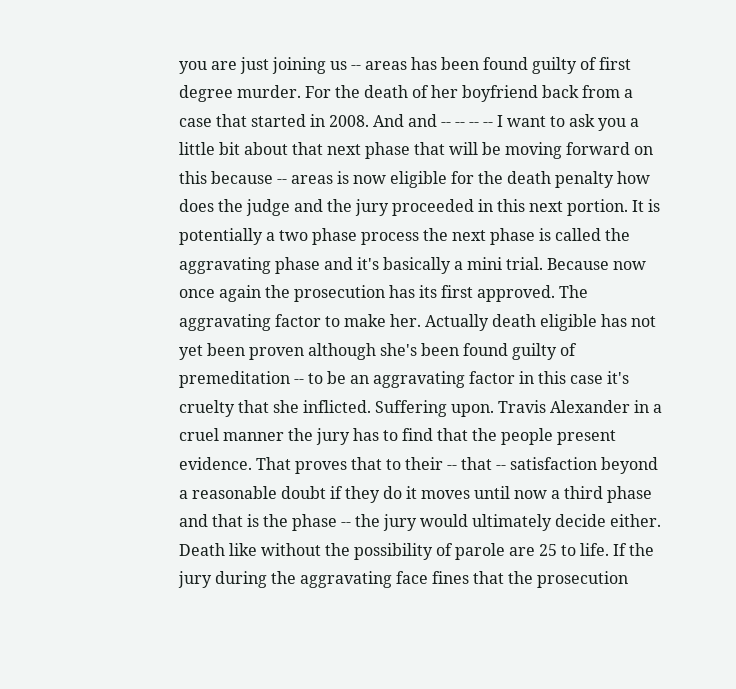you are just joining us -- areas has been found guilty of first degree murder. For the death of her boyfriend back from a case that started in 2008. And and -- -- -- -- I want to ask you a little bit about that next phase that will be moving forward on this because -- areas is now eligible for the death penalty how does the judge and the jury proceeded in this next portion. It is potentially a two phase process the next phase is called the aggravating phase and it's basically a mini trial. Because now once again the prosecution has its first approved. The aggravating factor to make her. Actually death eligible has not yet been proven although she's been found guilty of premeditation -- to be an aggravating factor in this case it's cruelty that she inflicted. Suffering upon. Travis Alexander in a cruel manner the jury has to find that the people present evidence. That proves that to their -- that -- satisfaction beyond a reasonable doubt if they do it moves until now a third phase and that is the phase -- the jury would ultimately decide either. Death like without the possibility of parole are 25 to life. If the jury during the aggravating face fines that the prosecution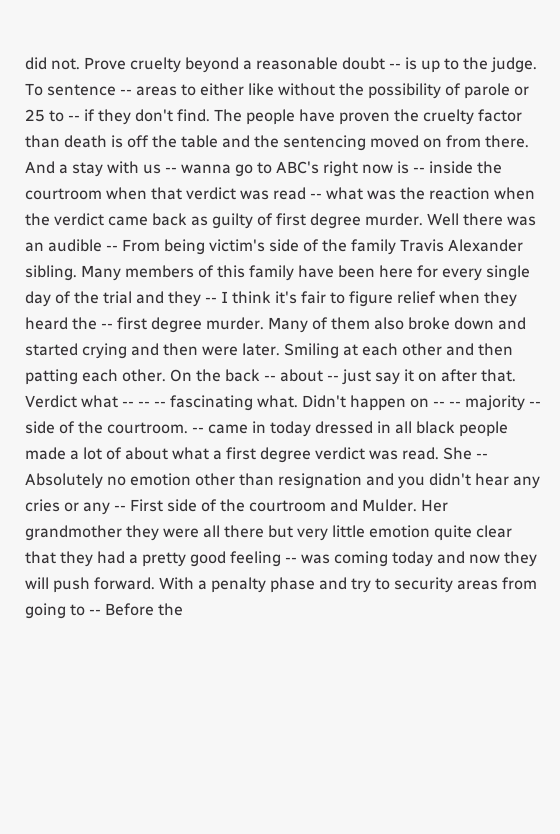did not. Prove cruelty beyond a reasonable doubt -- is up to the judge. To sentence -- areas to either like without the possibility of parole or 25 to -- if they don't find. The people have proven the cruelty factor than death is off the table and the sentencing moved on from there. And a stay with us -- wanna go to ABC's right now is -- inside the courtroom when that verdict was read -- what was the reaction when the verdict came back as guilty of first degree murder. Well there was an audible -- From being victim's side of the family Travis Alexander sibling. Many members of this family have been here for every single day of the trial and they -- I think it's fair to figure relief when they heard the -- first degree murder. Many of them also broke down and started crying and then were later. Smiling at each other and then patting each other. On the back -- about -- just say it on after that. Verdict what -- -- -- fascinating what. Didn't happen on -- -- majority -- side of the courtroom. -- came in today dressed in all black people made a lot of about what a first degree verdict was read. She -- Absolutely no emotion other than resignation and you didn't hear any cries or any -- First side of the courtroom and Mulder. Her grandmother they were all there but very little emotion quite clear that they had a pretty good feeling -- was coming today and now they will push forward. With a penalty phase and try to security areas from going to -- Before the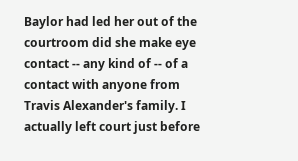Baylor had led her out of the courtroom did she make eye contact -- any kind of -- of a contact with anyone from Travis Alexander's family. I actually left court just before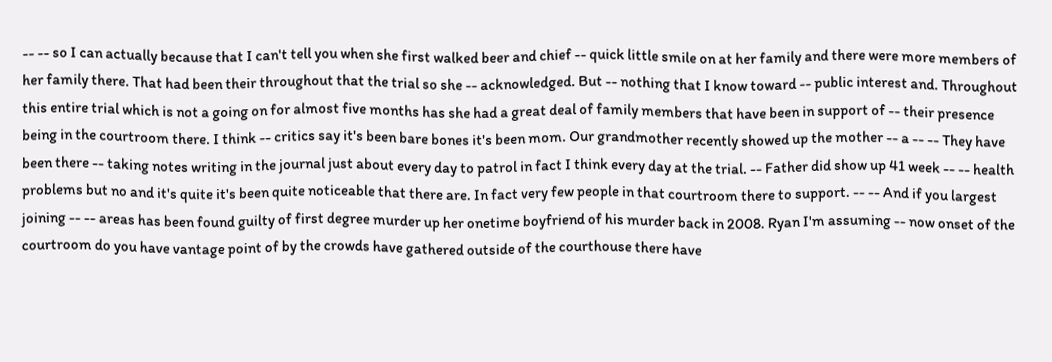-- -- so I can actually because that I can't tell you when she first walked beer and chief -- quick little smile on at her family and there were more members of her family there. That had been their throughout that the trial so she -- acknowledged. But -- nothing that I know toward -- public interest and. Throughout this entire trial which is not a going on for almost five months has she had a great deal of family members that have been in support of -- their presence being in the courtroom there. I think -- critics say it's been bare bones it's been mom. Our grandmother recently showed up the mother -- a -- -- They have been there -- taking notes writing in the journal just about every day to patrol in fact I think every day at the trial. -- Father did show up 41 week -- -- health problems but no and it's quite it's been quite noticeable that there are. In fact very few people in that courtroom there to support. -- -- And if you largest joining -- -- areas has been found guilty of first degree murder up her onetime boyfriend of his murder back in 2008. Ryan I'm assuming -- now onset of the courtroom do you have vantage point of by the crowds have gathered outside of the courthouse there have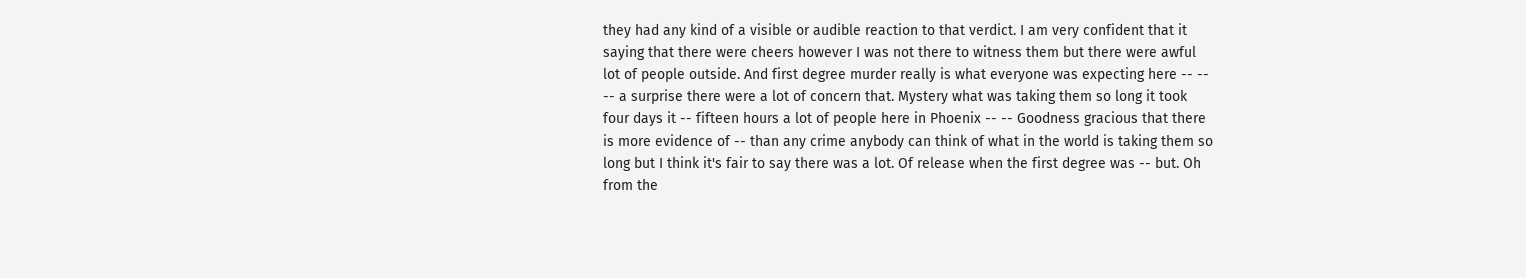they had any kind of a visible or audible reaction to that verdict. I am very confident that it saying that there were cheers however I was not there to witness them but there were awful lot of people outside. And first degree murder really is what everyone was expecting here -- -- -- a surprise there were a lot of concern that. Mystery what was taking them so long it took four days it -- fifteen hours a lot of people here in Phoenix -- -- Goodness gracious that there is more evidence of -- than any crime anybody can think of what in the world is taking them so long but I think it's fair to say there was a lot. Of release when the first degree was -- but. Oh from the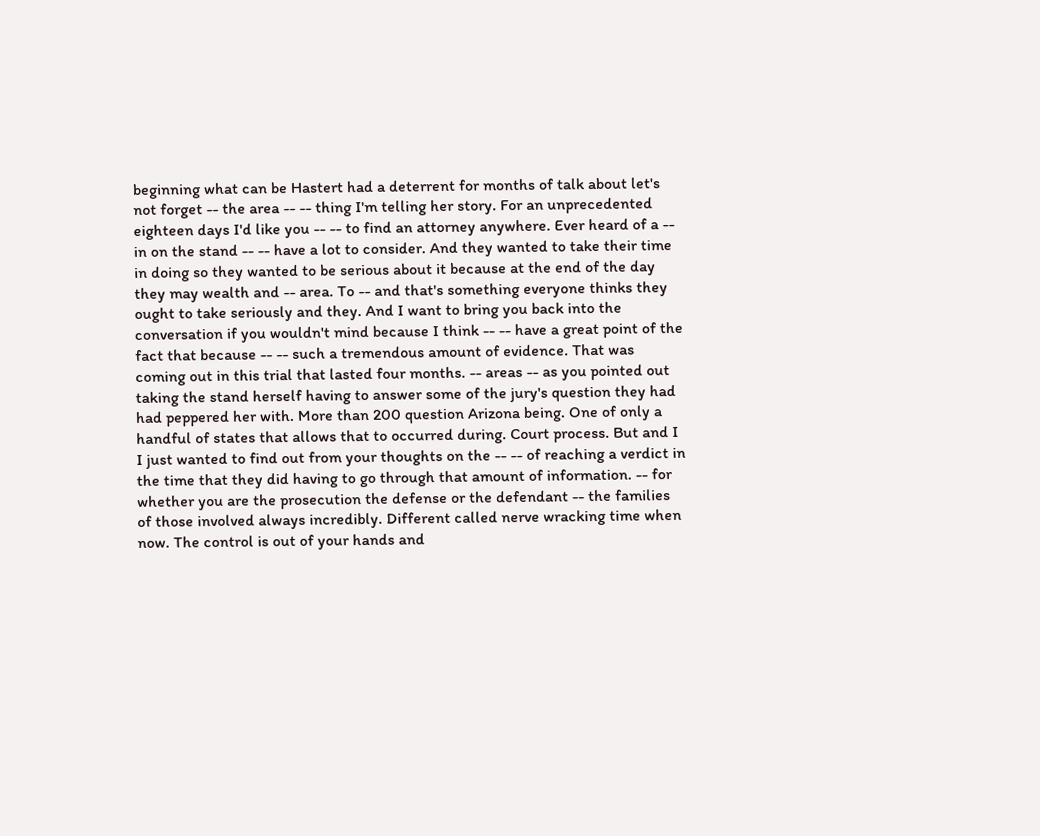beginning what can be Hastert had a deterrent for months of talk about let's not forget -- the area -- -- thing I'm telling her story. For an unprecedented eighteen days I'd like you -- -- to find an attorney anywhere. Ever heard of a -- in on the stand -- -- have a lot to consider. And they wanted to take their time in doing so they wanted to be serious about it because at the end of the day they may wealth and -- area. To -- and that's something everyone thinks they ought to take seriously and they. And I want to bring you back into the conversation if you wouldn't mind because I think -- -- have a great point of the fact that because -- -- such a tremendous amount of evidence. That was coming out in this trial that lasted four months. -- areas -- as you pointed out taking the stand herself having to answer some of the jury's question they had had peppered her with. More than 200 question Arizona being. One of only a handful of states that allows that to occurred during. Court process. But and I I just wanted to find out from your thoughts on the -- -- of reaching a verdict in the time that they did having to go through that amount of information. -- for whether you are the prosecution the defense or the defendant -- the families of those involved always incredibly. Different called nerve wracking time when now. The control is out of your hands and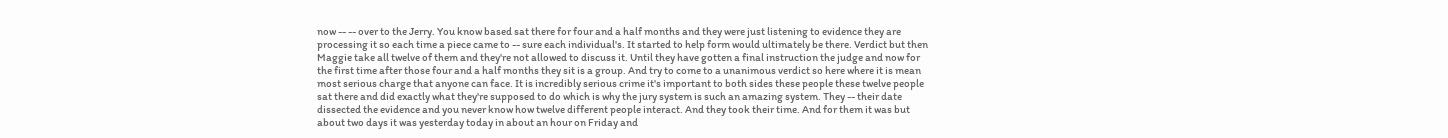now -- -- over to the Jerry. You know based sat there for four and a half months and they were just listening to evidence they are processing it so each time a piece came to -- sure each individual's. It started to help form would ultimately be there. Verdict but then Maggie take all twelve of them and they're not allowed to discuss it. Until they have gotten a final instruction the judge and now for the first time after those four and a half months they sit is a group. And try to come to a unanimous verdict so here where it is mean most serious charge that anyone can face. It is incredibly serious crime it's important to both sides these people these twelve people sat there and did exactly what they're supposed to do which is why the jury system is such an amazing system. They -- their date dissected the evidence and you never know how twelve different people interact. And they took their time. And for them it was but about two days it was yesterday today in about an hour on Friday and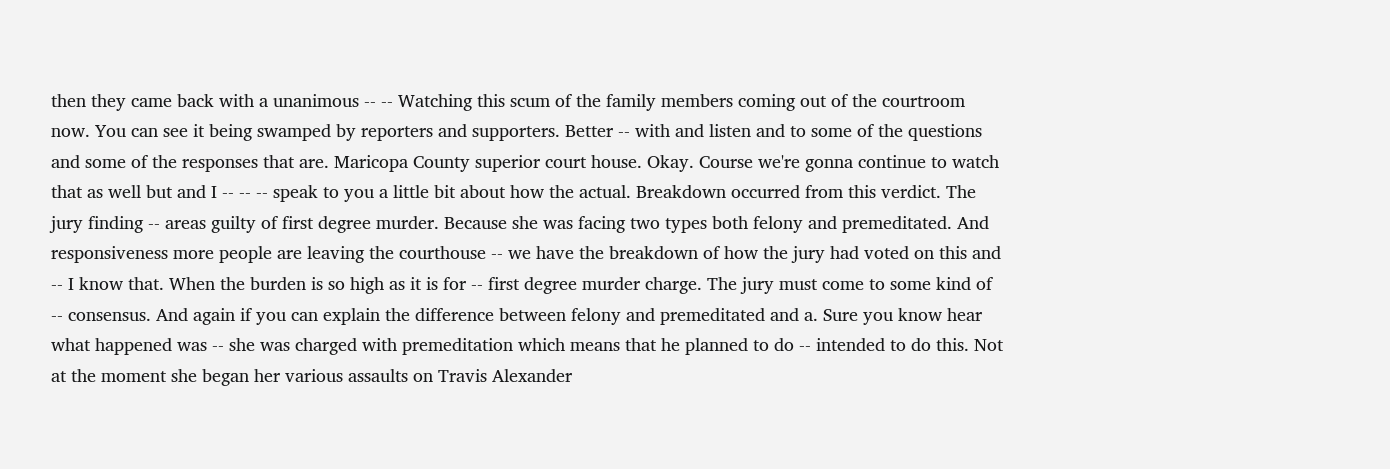then they came back with a unanimous -- -- Watching this scum of the family members coming out of the courtroom now. You can see it being swamped by reporters and supporters. Better -- with and listen and to some of the questions and some of the responses that are. Maricopa County superior court house. Okay. Course we're gonna continue to watch that as well but and I -- -- -- speak to you a little bit about how the actual. Breakdown occurred from this verdict. The jury finding -- areas guilty of first degree murder. Because she was facing two types both felony and premeditated. And responsiveness more people are leaving the courthouse -- we have the breakdown of how the jury had voted on this and -- I know that. When the burden is so high as it is for -- first degree murder charge. The jury must come to some kind of -- consensus. And again if you can explain the difference between felony and premeditated and a. Sure you know hear what happened was -- she was charged with premeditation which means that he planned to do -- intended to do this. Not at the moment she began her various assaults on Travis Alexander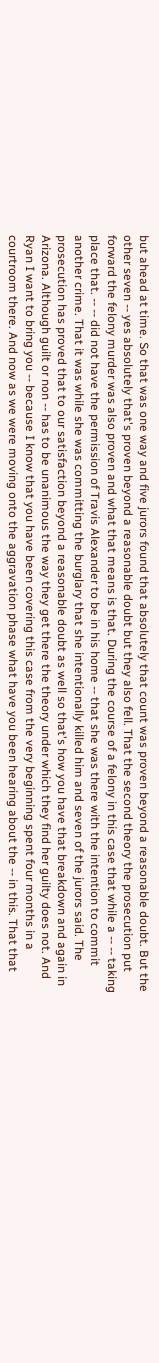but ahead at time. So that was one way and five jurors found that absolutely that count was proven beyond a reasonable doubt. But the other seven -- yes absolutely that's proven beyond a reasonable doubt but they also fell. That the second theory the prosecution put forward the felony murder was also proven and what that means is that. During the course of a felony in this case that while a -- -- taking place that. -- -- did not have the permission of Travis Alexander to be in his home -- that she was there with the intention to commit another crime. That it was while she was committing the burglary that she intentionally killed him and seven of the jurors said. The prosecution has proved that to our satisfaction beyond a reasonable doubt as well so that's how you have that breakdown and again in Arizona. Although guilt or non -- has to be unanimous the way they get there the theory under which they find her guilty does not. And Ryan I want to bring you -- because I know that you have been covering this case from the very beginning spent four months in a courtroom there. And now as we were moving onto the aggravation phase what have you been hearing about the -- in this. That that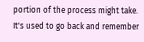portion of the process might take. It's used to go back and remember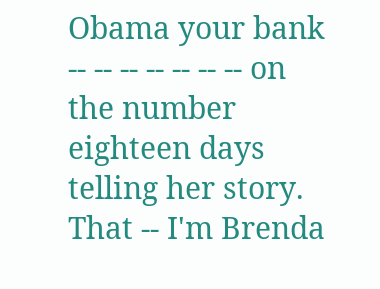Obama your bank -- -- -- -- -- -- -- on the number eighteen days telling her story. That -- I'm Brenda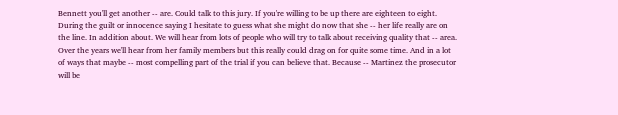Bennett you'll get another -- are. Could talk to this jury. If you're willing to be up there are eighteen to eight. During the guilt or innocence saying I hesitate to guess what she might do now that she -- her life really are on the line. In addition about. We will hear from lots of people who will try to talk about receiving quality that -- area. Over the years we'll hear from her family members but this really could drag on for quite some time. And in a lot of ways that maybe -- most compelling part of the trial if you can believe that. Because -- Martinez the prosecutor will be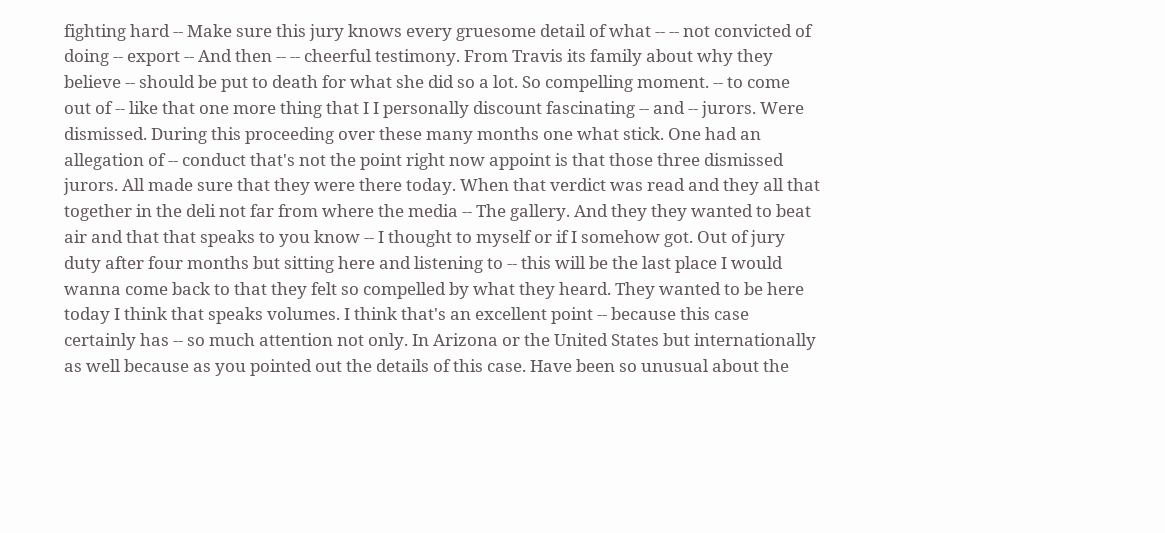fighting hard -- Make sure this jury knows every gruesome detail of what -- -- not convicted of doing -- export -- And then -- -- cheerful testimony. From Travis its family about why they believe -- should be put to death for what she did so a lot. So compelling moment. -- to come out of -- like that one more thing that I I personally discount fascinating -- and -- jurors. Were dismissed. During this proceeding over these many months one what stick. One had an allegation of -- conduct that's not the point right now appoint is that those three dismissed jurors. All made sure that they were there today. When that verdict was read and they all that together in the deli not far from where the media -- The gallery. And they they wanted to beat air and that that speaks to you know -- I thought to myself or if I somehow got. Out of jury duty after four months but sitting here and listening to -- this will be the last place I would wanna come back to that they felt so compelled by what they heard. They wanted to be here today I think that speaks volumes. I think that's an excellent point -- because this case certainly has -- so much attention not only. In Arizona or the United States but internationally as well because as you pointed out the details of this case. Have been so unusual about the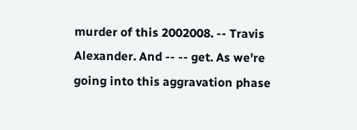murder of this 2002008. -- Travis Alexander. And -- -- get. As we're going into this aggravation phase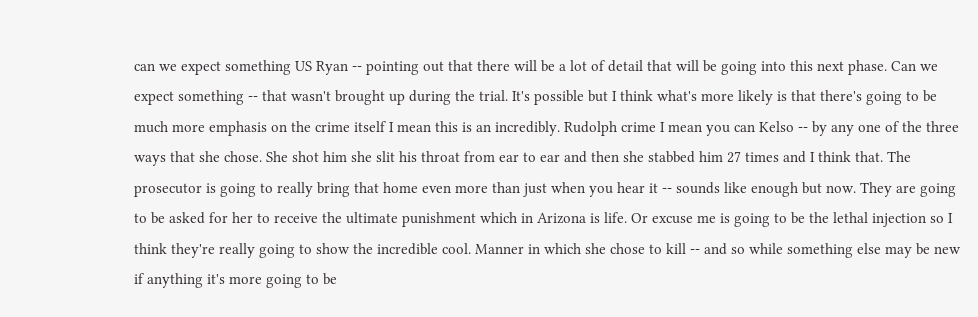can we expect something US Ryan -- pointing out that there will be a lot of detail that will be going into this next phase. Can we expect something -- that wasn't brought up during the trial. It's possible but I think what's more likely is that there's going to be much more emphasis on the crime itself I mean this is an incredibly. Rudolph crime I mean you can Kelso -- by any one of the three ways that she chose. She shot him she slit his throat from ear to ear and then she stabbed him 27 times and I think that. The prosecutor is going to really bring that home even more than just when you hear it -- sounds like enough but now. They are going to be asked for her to receive the ultimate punishment which in Arizona is life. Or excuse me is going to be the lethal injection so I think they're really going to show the incredible cool. Manner in which she chose to kill -- and so while something else may be new if anything it's more going to be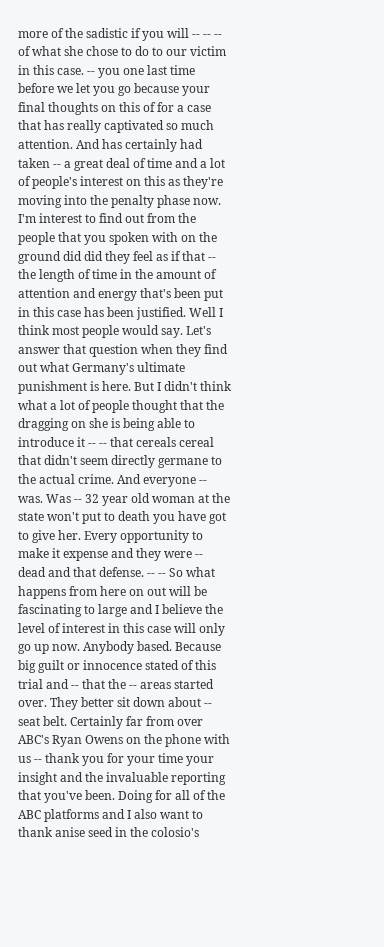more of the sadistic if you will -- -- -- of what she chose to do to our victim in this case. -- you one last time before we let you go because your final thoughts on this of for a case that has really captivated so much attention. And has certainly had taken -- a great deal of time and a lot of people's interest on this as they're moving into the penalty phase now. I'm interest to find out from the people that you spoken with on the ground did did they feel as if that -- the length of time in the amount of attention and energy that's been put in this case has been justified. Well I think most people would say. Let's answer that question when they find out what Germany's ultimate punishment is here. But I didn't think what a lot of people thought that the dragging on she is being able to introduce it -- -- that cereals cereal that didn't seem directly germane to the actual crime. And everyone -- was. Was -- 32 year old woman at the state won't put to death you have got to give her. Every opportunity to make it expense and they were -- dead and that defense. -- -- So what happens from here on out will be fascinating to large and I believe the level of interest in this case will only go up now. Anybody based. Because big guilt or innocence stated of this trial and -- that the -- areas started over. They better sit down about -- seat belt. Certainly far from over ABC's Ryan Owens on the phone with us -- thank you for your time your insight and the invaluable reporting that you've been. Doing for all of the ABC platforms and I also want to thank anise seed in the colosio's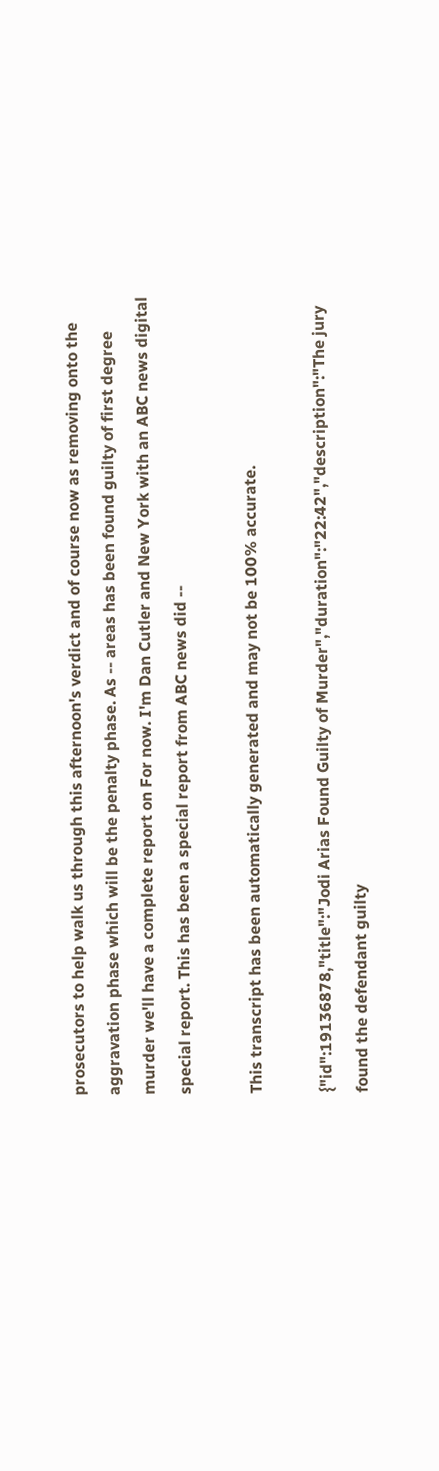prosecutors to help walk us through this afternoon's verdict and of course now as removing onto the aggravation phase which will be the penalty phase. As -- areas has been found guilty of first degree murder we'll have a complete report on For now. I'm Dan Cutler and New York with an ABC news digital special report. This has been a special report from ABC news did --

This transcript has been automatically generated and may not be 100% accurate.

{"id":19136878,"title":"Jodi Arias Found Guilty of Murder","duration":"22:42","description":"The jury found the defendant guilty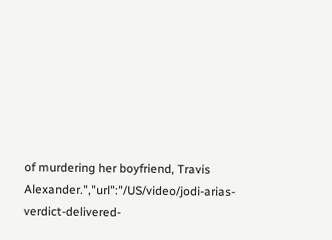of murdering her boyfriend, Travis Alexander.","url":"/US/video/jodi-arias-verdict-delivered-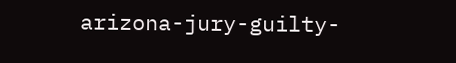arizona-jury-guilty-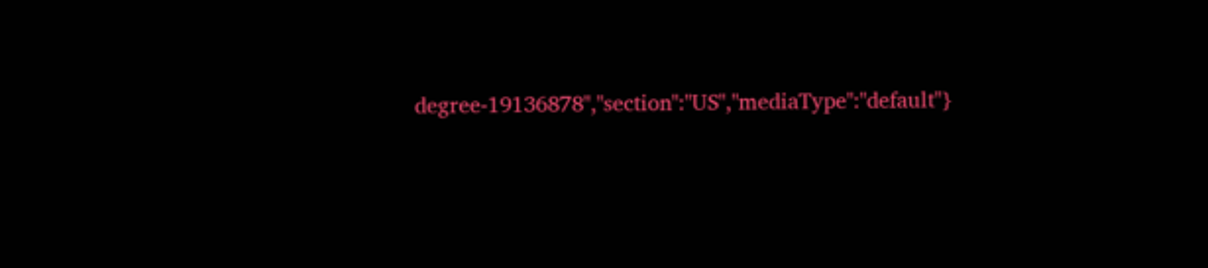degree-19136878","section":"US","mediaType":"default"}